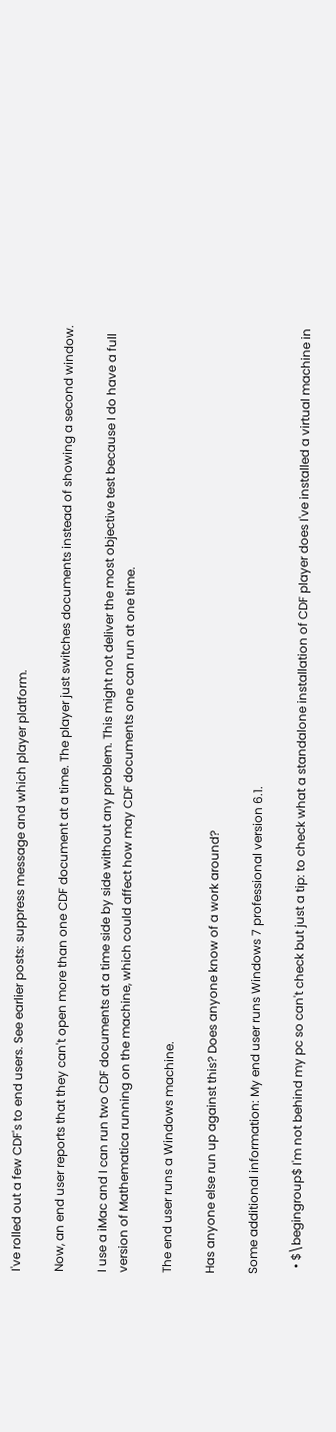I've rolled out a few CDF's to end users. See earlier posts: suppress message and which player platform.

Now, an end user reports that they can't open more than one CDF document at a time. The player just switches documents instead of showing a second window.

I use a iMac and I can run two CDF documents at a time side by side without any problem. This might not deliver the most objective test because I do have a full version of Mathematica running on the machine, which could affect how may CDF documents one can run at one time.

The end user runs a Windows machine.

Has anyone else run up against this? Does anyone know of a work around?

Some additional information: My end user runs Windows 7 professional version 6.1.

  • $\begingroup$ I'm not behind my pc so can't check but just a tip: to check what a standalone installation of CDF player does I've installed a virtual machine in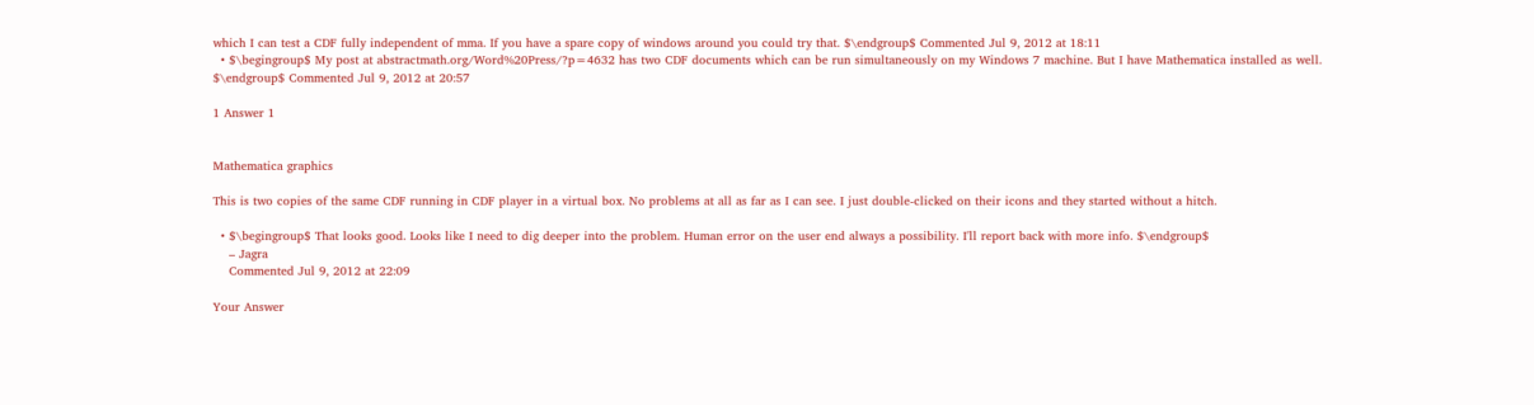which I can test a CDF fully independent of mma. If you have a spare copy of windows around you could try that. $\endgroup$ Commented Jul 9, 2012 at 18:11
  • $\begingroup$ My post at abstractmath.org/Word%20Press/?p=4632 has two CDF documents which can be run simultaneously on my Windows 7 machine. But I have Mathematica installed as well. $\endgroup$ Commented Jul 9, 2012 at 20:57

1 Answer 1


Mathematica graphics

This is two copies of the same CDF running in CDF player in a virtual box. No problems at all as far as I can see. I just double-clicked on their icons and they started without a hitch.

  • $\begingroup$ That looks good. Looks like I need to dig deeper into the problem. Human error on the user end always a possibility. I'll report back with more info. $\endgroup$
    – Jagra
    Commented Jul 9, 2012 at 22:09

Your Answer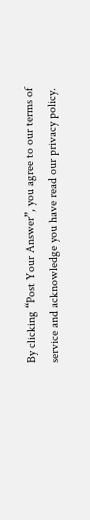By clicking “Post Your Answer”, you agree to our terms of service and acknowledge you have read our privacy policy.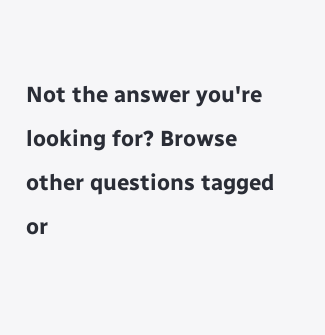Not the answer you're looking for? Browse other questions tagged or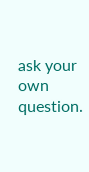ask your own question.